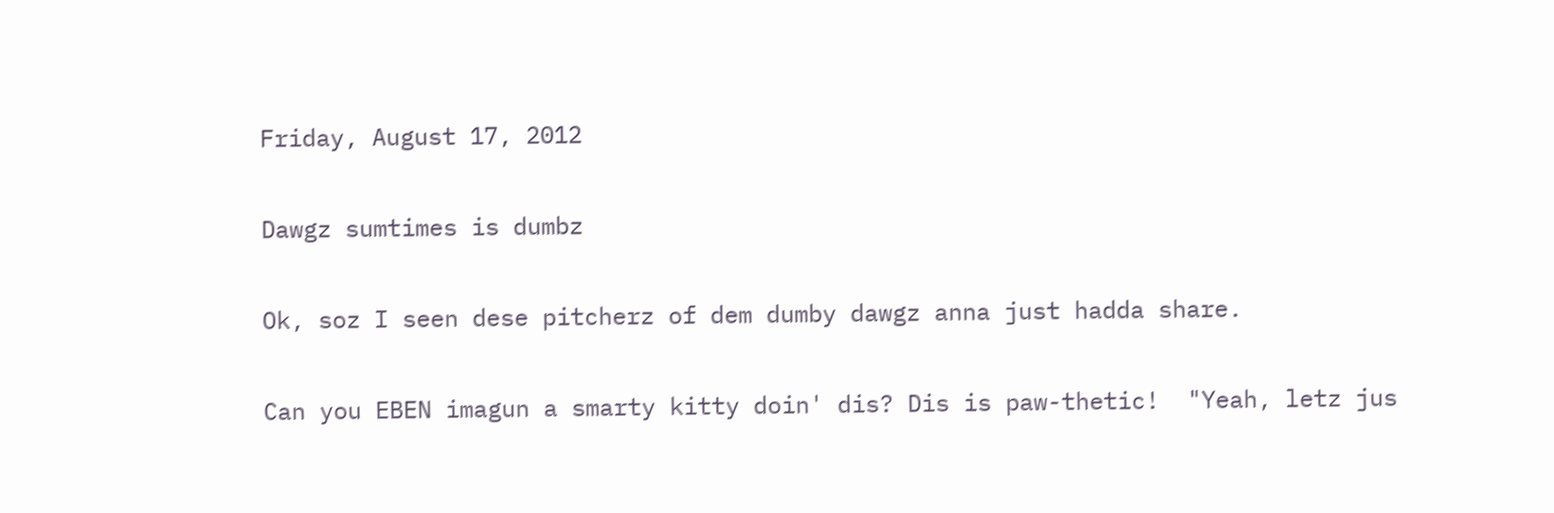Friday, August 17, 2012

Dawgz sumtimes is dumbz

Ok, soz I seen dese pitcherz of dem dumby dawgz anna just hadda share.

Can you EBEN imagun a smarty kitty doin' dis? Dis is paw-thetic!  "Yeah, letz jus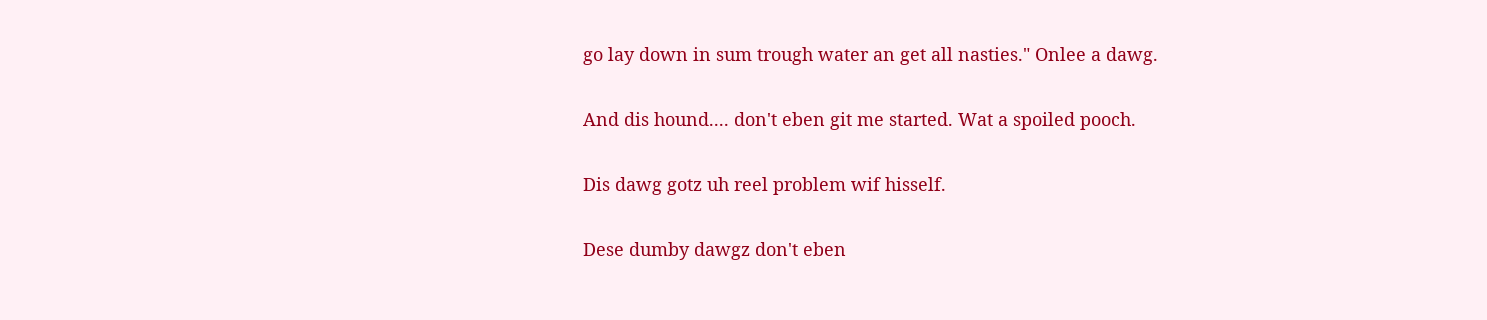go lay down in sum trough water an get all nasties." Onlee a dawg.

And dis hound.... don't eben git me started. Wat a spoiled pooch.

Dis dawg gotz uh reel problem wif hisself.

Dese dumby dawgz don't eben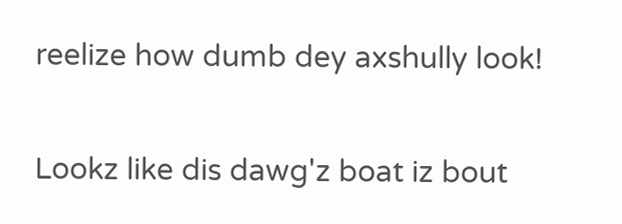reelize how dumb dey axshully look!

Lookz like dis dawg'z boat iz bout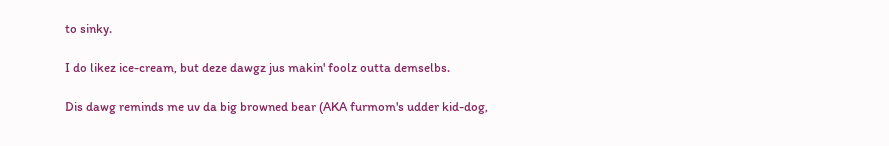to sinky.

I do likez ice-cream, but deze dawgz jus makin' foolz outta demselbs.

Dis dawg reminds me uv da big browned bear (AKA furmom's udder kid-dog,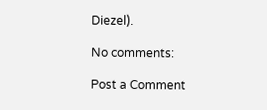Diezel).

No comments:

Post a Comment